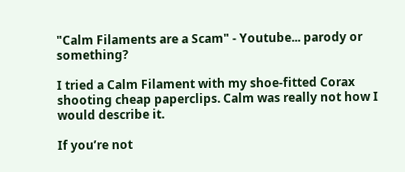"Calm Filaments are a Scam" - Youtube... parody or something?

I tried a Calm Filament with my shoe-fitted Corax shooting cheap paperclips. Calm was really not how I would describe it.

If you’re not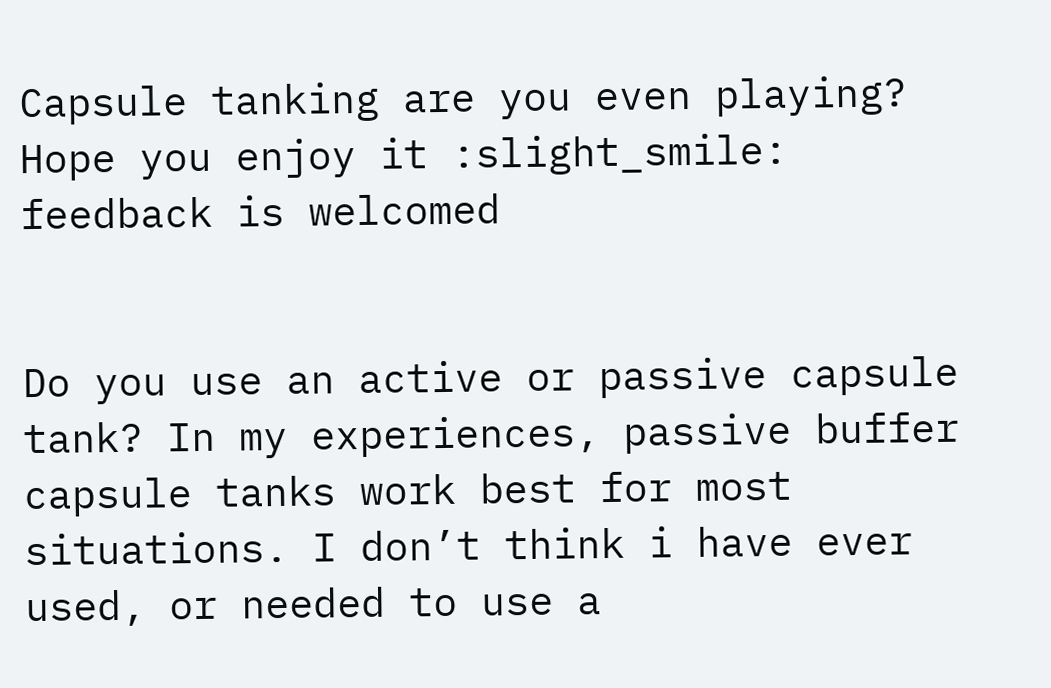Capsule tanking are you even playing? Hope you enjoy it :slight_smile: feedback is welcomed


Do you use an active or passive capsule tank? In my experiences, passive buffer capsule tanks work best for most situations. I don’t think i have ever used, or needed to use a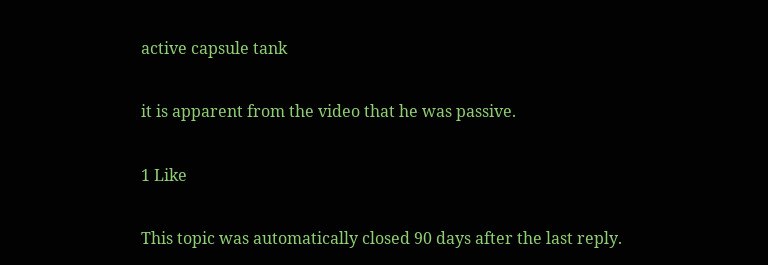active capsule tank

it is apparent from the video that he was passive.

1 Like

This topic was automatically closed 90 days after the last reply.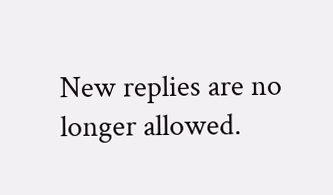New replies are no longer allowed.